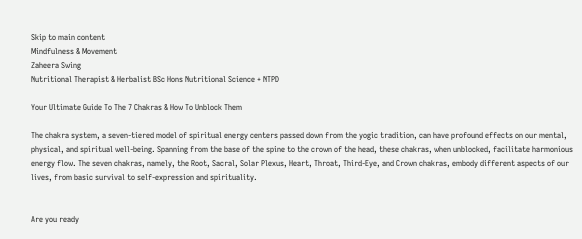Skip to main content
Mindfulness & Movement
Zaheera Swing
Nutritional Therapist & Herbalist BSc Hons Nutritional Science + NTPD

Your Ultimate Guide To The 7 Chakras & How To Unblock Them

The chakra system, a seven-tiered model of spiritual energy centers passed down from the yogic tradition, can have profound effects on our mental, physical, and spiritual well-being. Spanning from the base of the spine to the crown of the head, these chakras, when unblocked, facilitate harmonious energy flow. The seven chakras, namely, the Root, Sacral, Solar Plexus, Heart, Throat, Third-Eye, and Crown chakras, embody different aspects of our lives, from basic survival to self-expression and spirituality.


Are you ready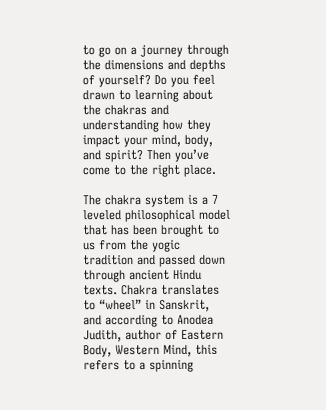to go on a journey through the dimensions and depths of yourself? Do you feel drawn to learning about the chakras and understanding how they impact your mind, body, and spirit? Then you’ve come to the right place.

The chakra system is a 7 leveled philosophical model that has been brought to us from the yogic tradition and passed down through ancient Hindu texts. Chakra translates to “wheel” in Sanskrit, and according to Anodea Judith, author of Eastern Body, Western Mind, this refers to a spinning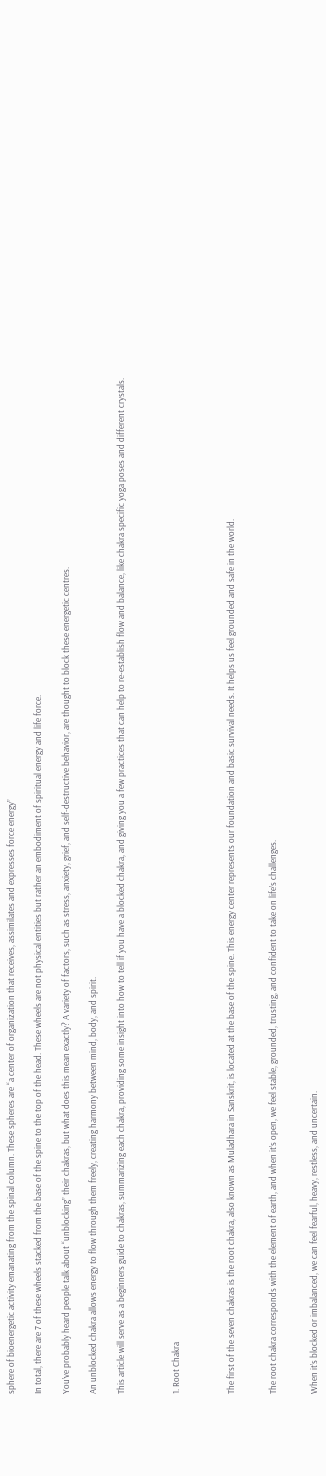sphere of bioenergetic activity emanating from the spinal column. These spheres are “a center of organization that receives, assimilates and expresses force energy”

In total, there are 7 of these wheels stacked from the base of the spine to the top of the head. These wheels are not physical entities but rather an embodiment of spiritual energy and life force.

You’ve probably heard people talk about “unblocking” their chakras, but what does this mean exactly? A variety of factors, such as stress, anxiety, grief, and self-destructive behavior, are thought to block these energetic centres.

An unblocked chakra allows energy to flow through them freely, creating harmony between mind, body, and spirit.

This article will serve as a beginners guide to chakras, summarizing each chakra, providing some insight into how to tell if you have a blocked chakra, and giving you a few practices that can help to re-establish flow and balance, like chakra specific yoga poses and different crystals.



1. Root Chakra



The first of the seven chakras is the root chakra, also known as Muladhara in Sanskrit, is located at the base of the spine. This energy center represents our foundation and basic survival needs. It helps us feel grounded and safe in the world.


The root chakra corresponds with the element of earth, and when it’s open, we feel stable, grounded, trusting, and confident to take on life’s challenges.


When it’s blocked or imbalanced, we can feel fearful, heavy, restless, and uncertain.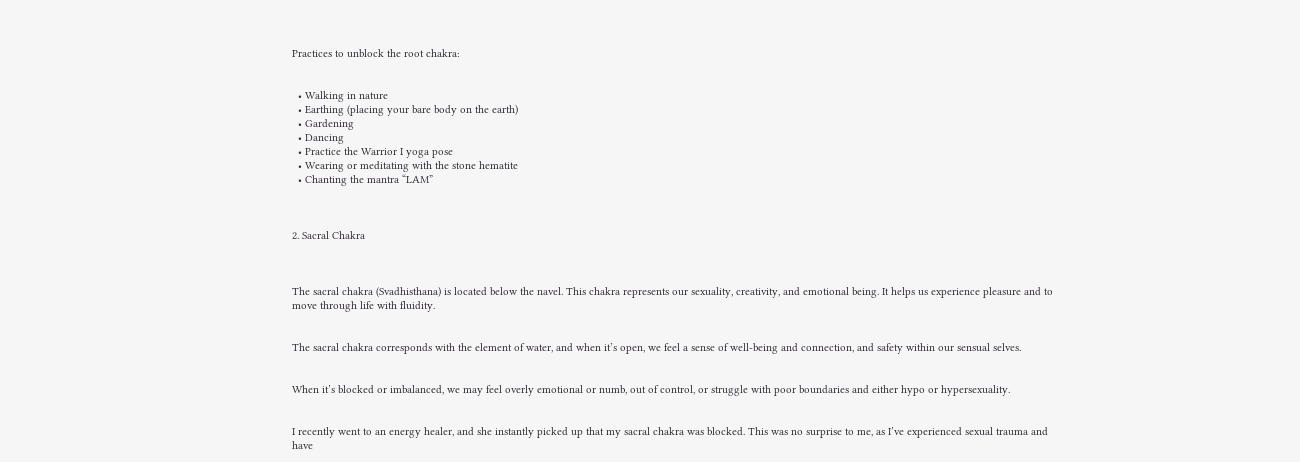Practices to unblock the root chakra:


  • Walking in nature
  • Earthing (placing your bare body on the earth)
  • Gardening
  • Dancing
  • Practice the Warrior I yoga pose
  • Wearing or meditating with the stone hematite
  • Chanting the mantra “LAM”



2. Sacral Chakra



The sacral chakra (Svadhisthana) is located below the navel. This chakra represents our sexuality, creativity, and emotional being. It helps us experience pleasure and to move through life with fluidity.


The sacral chakra corresponds with the element of water, and when it’s open, we feel a sense of well-being and connection, and safety within our sensual selves.


When it’s blocked or imbalanced, we may feel overly emotional or numb, out of control, or struggle with poor boundaries and either hypo or hypersexuality.


I recently went to an energy healer, and she instantly picked up that my sacral chakra was blocked. This was no surprise to me, as I’ve experienced sexual trauma and have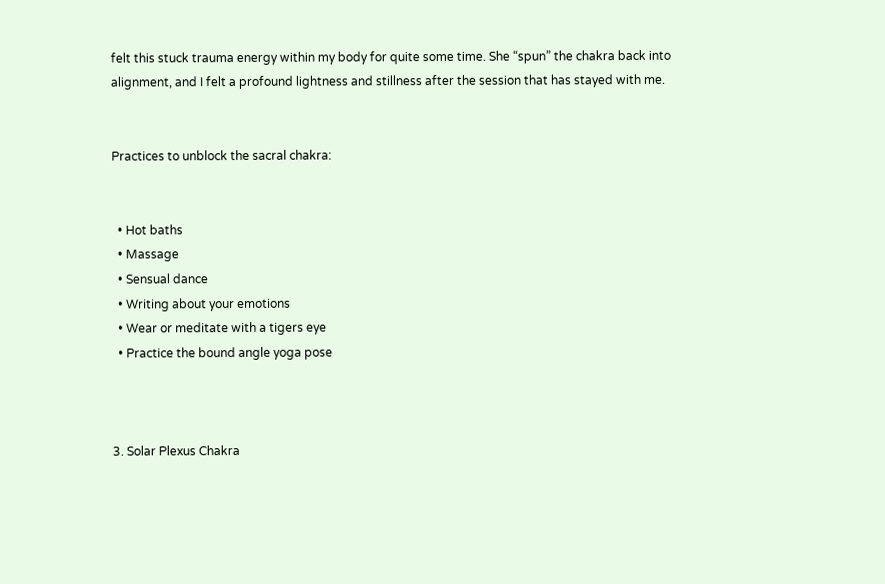felt this stuck trauma energy within my body for quite some time. She “spun” the chakra back into alignment, and I felt a profound lightness and stillness after the session that has stayed with me.


Practices to unblock the sacral chakra:


  • Hot baths
  • Massage
  • Sensual dance
  • Writing about your emotions
  • Wear or meditate with a tigers eye
  • Practice the bound angle yoga pose



3. Solar Plexus Chakra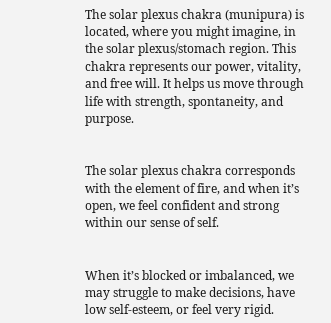The solar plexus chakra (munipura) is located, where you might imagine, in the solar plexus/stomach region. This chakra represents our power, vitality, and free will. It helps us move through life with strength, spontaneity, and purpose.


The solar plexus chakra corresponds with the element of fire, and when it’s open, we feel confident and strong within our sense of self.


When it’s blocked or imbalanced, we may struggle to make decisions, have low self-esteem, or feel very rigid.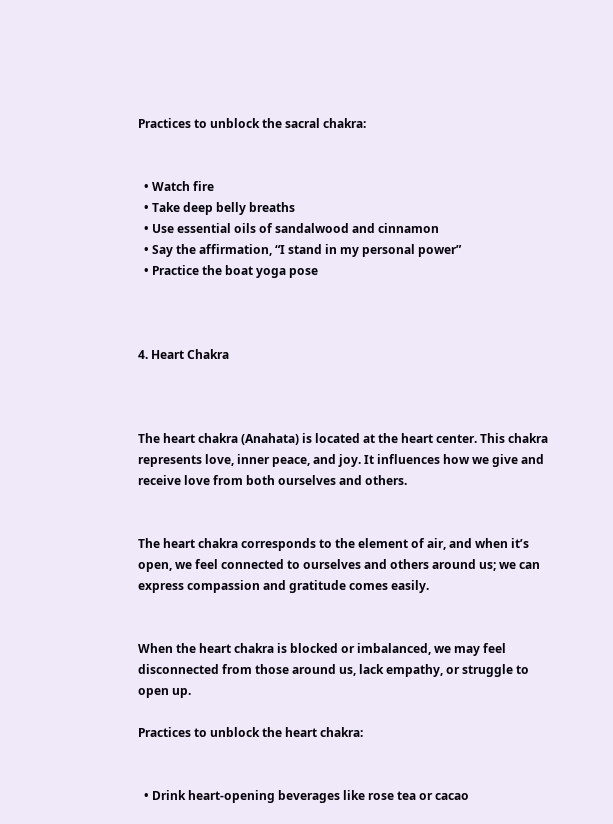Practices to unblock the sacral chakra:


  • Watch fire
  • Take deep belly breaths
  • Use essential oils of sandalwood and cinnamon
  • Say the affirmation, “I stand in my personal power”
  • Practice the boat yoga pose



4. Heart Chakra



The heart chakra (Anahata) is located at the heart center. This chakra represents love, inner peace, and joy. It influences how we give and receive love from both ourselves and others.


The heart chakra corresponds to the element of air, and when it’s open, we feel connected to ourselves and others around us; we can express compassion and gratitude comes easily.


When the heart chakra is blocked or imbalanced, we may feel disconnected from those around us, lack empathy, or struggle to open up.

Practices to unblock the heart chakra:


  • Drink heart-opening beverages like rose tea or cacao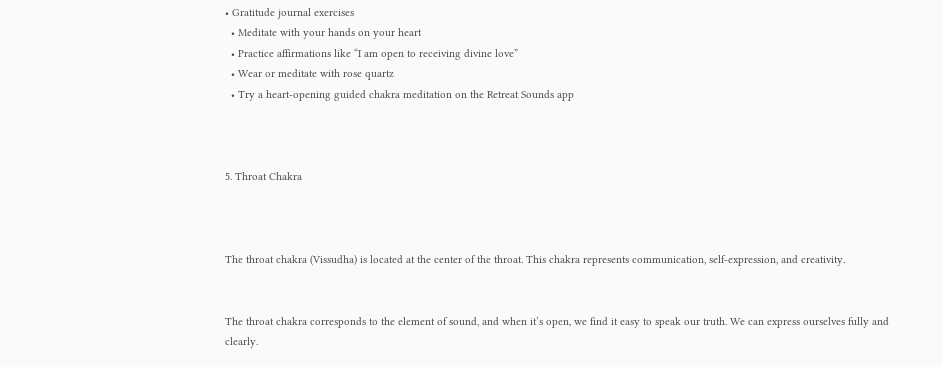• Gratitude journal exercises
  • Meditate with your hands on your heart
  • Practice affirmations like “I am open to receiving divine love”
  • Wear or meditate with rose quartz
  • Try a heart-opening guided chakra meditation on the Retreat Sounds app



5. Throat Chakra



The throat chakra (Vissudha) is located at the center of the throat. This chakra represents communication, self-expression, and creativity.


The throat chakra corresponds to the element of sound, and when it’s open, we find it easy to speak our truth. We can express ourselves fully and clearly.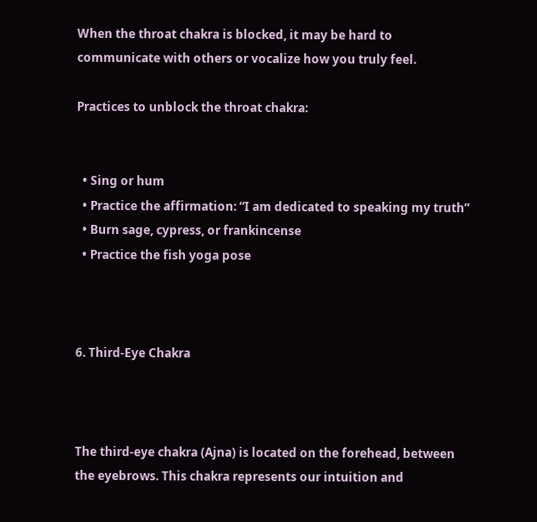When the throat chakra is blocked, it may be hard to communicate with others or vocalize how you truly feel.

Practices to unblock the throat chakra:


  • Sing or hum
  • Practice the affirmation: “I am dedicated to speaking my truth”
  • Burn sage, cypress, or frankincense
  • Practice the fish yoga pose



6. Third-Eye Chakra



The third-eye chakra (Ajna) is located on the forehead, between the eyebrows. This chakra represents our intuition and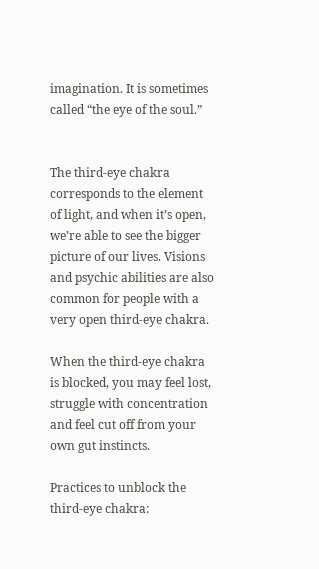imagination. It is sometimes called “the eye of the soul.”


The third-eye chakra corresponds to the element of light, and when it’s open, we’re able to see the bigger picture of our lives. Visions and psychic abilities are also common for people with a very open third-eye chakra.

When the third-eye chakra is blocked, you may feel lost, struggle with concentration and feel cut off from your own gut instincts.

Practices to unblock the third-eye chakra: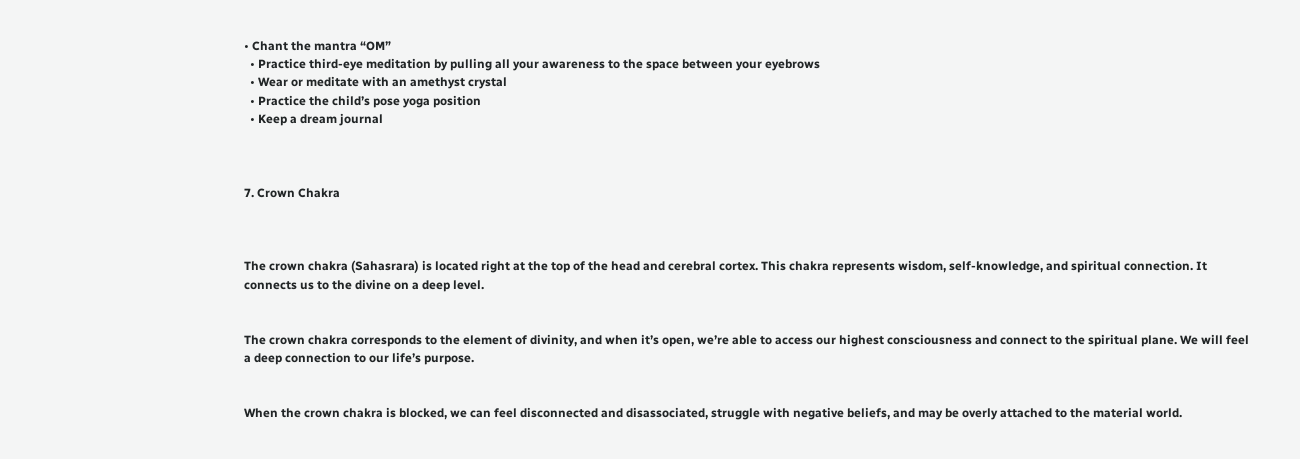• Chant the mantra “OM”
  • Practice third-eye meditation by pulling all your awareness to the space between your eyebrows
  • Wear or meditate with an amethyst crystal
  • Practice the child’s pose yoga position
  • Keep a dream journal



7. Crown Chakra



The crown chakra (Sahasrara) is located right at the top of the head and cerebral cortex. This chakra represents wisdom, self-knowledge, and spiritual connection. It connects us to the divine on a deep level.


The crown chakra corresponds to the element of divinity, and when it’s open, we’re able to access our highest consciousness and connect to the spiritual plane. We will feel a deep connection to our life’s purpose.


When the crown chakra is blocked, we can feel disconnected and disassociated, struggle with negative beliefs, and may be overly attached to the material world.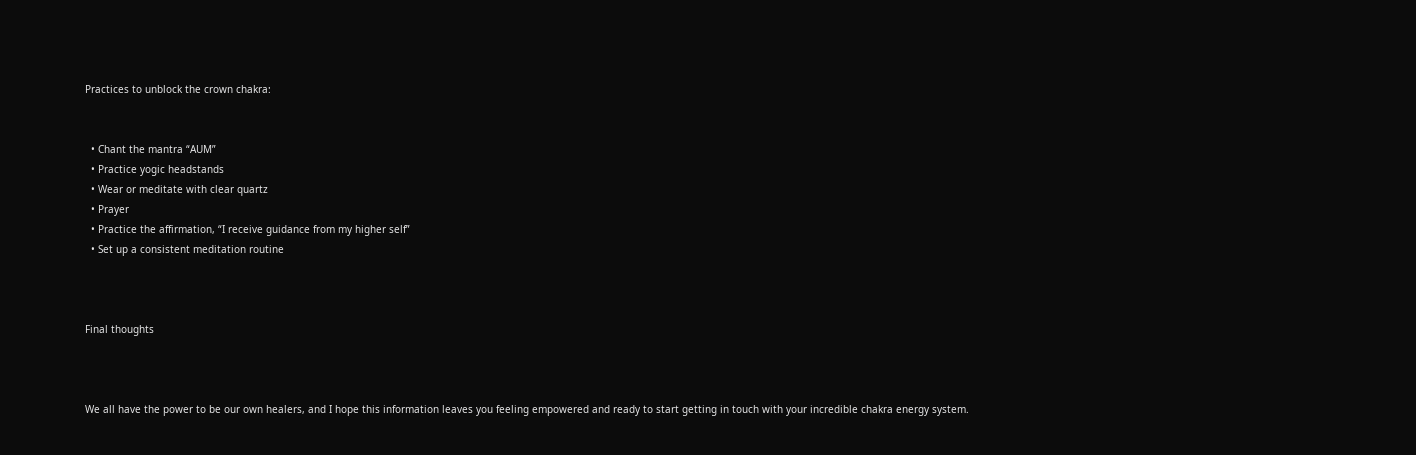Practices to unblock the crown chakra:


  • Chant the mantra “AUM”
  • Practice yogic headstands
  • Wear or meditate with clear quartz
  • Prayer
  • Practice the affirmation, “I receive guidance from my higher self”
  • Set up a consistent meditation routine



Final thoughts



We all have the power to be our own healers, and I hope this information leaves you feeling empowered and ready to start getting in touch with your incredible chakra energy system.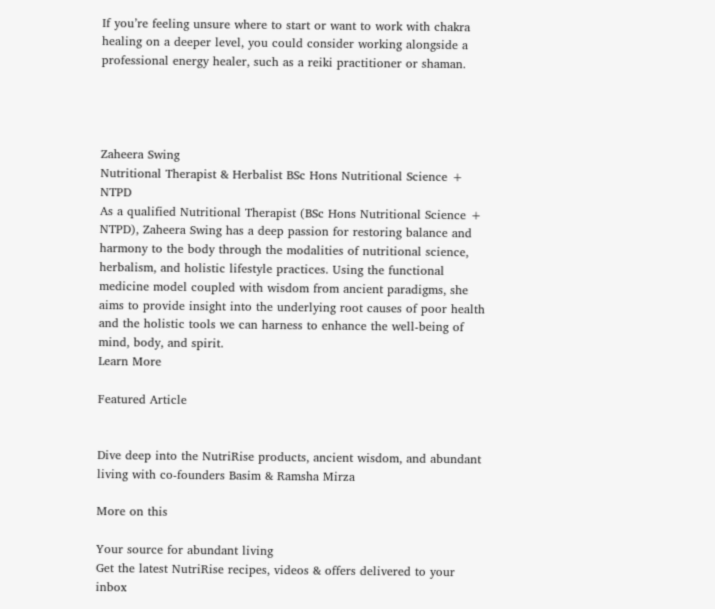If you’re feeling unsure where to start or want to work with chakra healing on a deeper level, you could consider working alongside a professional energy healer, such as a reiki practitioner or shaman.




Zaheera Swing
Nutritional Therapist & Herbalist BSc Hons Nutritional Science + NTPD
As a qualified Nutritional Therapist (BSc Hons Nutritional Science + NTPD), Zaheera Swing has a deep passion for restoring balance and harmony to the body through the modalities of nutritional science, herbalism, and holistic lifestyle practices. Using the functional medicine model coupled with wisdom from ancient paradigms, she aims to provide insight into the underlying root causes of poor health and the holistic tools we can harness to enhance the well-being of mind, body, and spirit.
Learn More

Featured Article


Dive deep into the NutriRise products, ancient wisdom, and abundant living with co-founders Basim & Ramsha Mirza

More on this

Your source for abundant living
Get the latest NutriRise recipes, videos & offers delivered to your inbox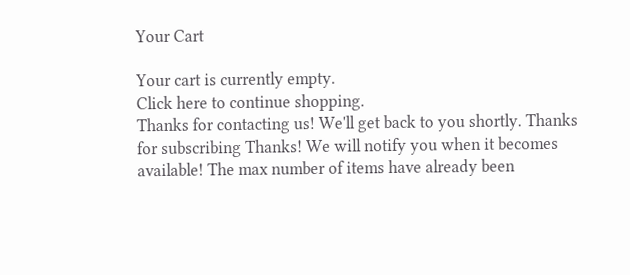Your Cart

Your cart is currently empty.
Click here to continue shopping.
Thanks for contacting us! We'll get back to you shortly. Thanks for subscribing Thanks! We will notify you when it becomes available! The max number of items have already been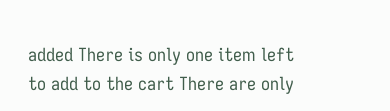added There is only one item left to add to the cart There are only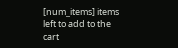[num_items] items left to add to the cart